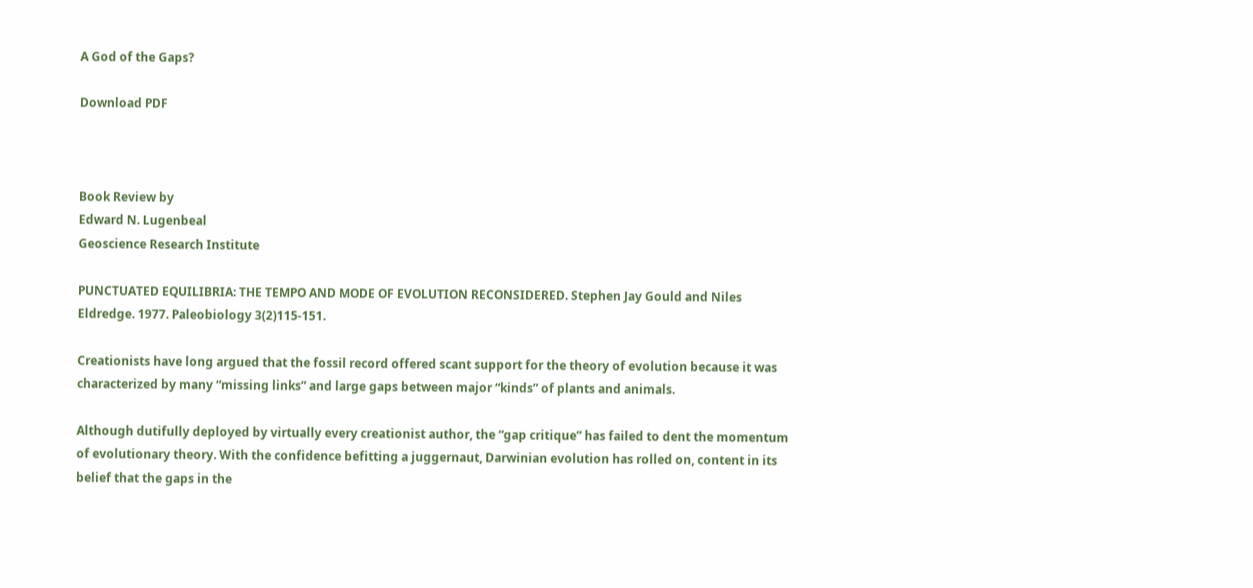A God of the Gaps?

Download PDF



Book Review by
Edward N. Lugenbeal
Geoscience Research Institute

PUNCTUATED EQUILIBRIA: THE TEMPO AND MODE OF EVOLUTION RECONSIDERED. Stephen Jay Gould and Niles Eldredge. 1977. Paleobiology 3(2)115-151.

Creationists have long argued that the fossil record offered scant support for the theory of evolution because it was characterized by many “missing links” and large gaps between major “kinds” of plants and animals.

Although dutifully deployed by virtually every creationist author, the “gap critique” has failed to dent the momentum of evolutionary theory. With the confidence befitting a juggernaut, Darwinian evolution has rolled on, content in its belief that the gaps in the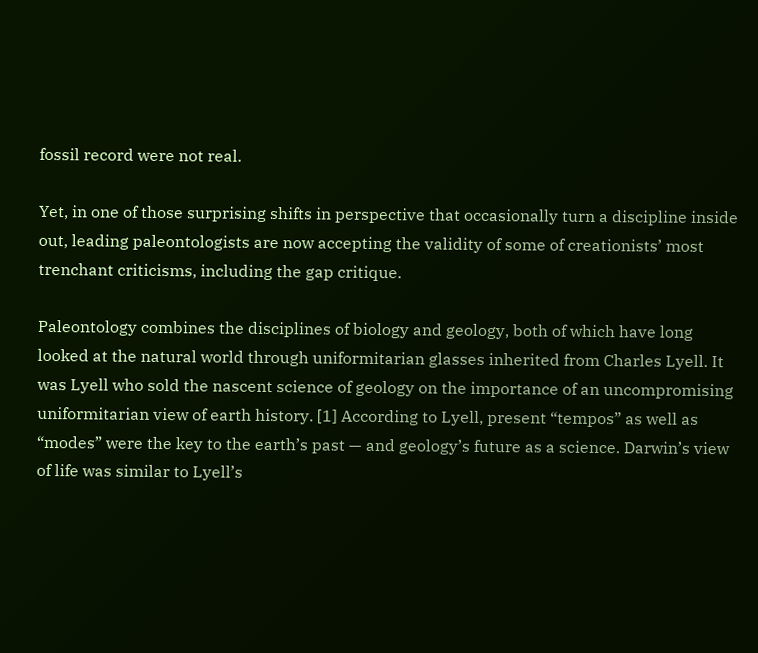fossil record were not real.

Yet, in one of those surprising shifts in perspective that occasionally turn a discipline inside out, leading paleontologists are now accepting the validity of some of creationists’ most trenchant criticisms, including the gap critique.

Paleontology combines the disciplines of biology and geology, both of which have long looked at the natural world through uniformitarian glasses inherited from Charles Lyell. It was Lyell who sold the nascent science of geology on the importance of an uncompromising uniformitarian view of earth history. [1] According to Lyell, present “tempos” as well as “modes” were the key to the earth’s past — and geology’s future as a science. Darwin’s view of life was similar to Lyell’s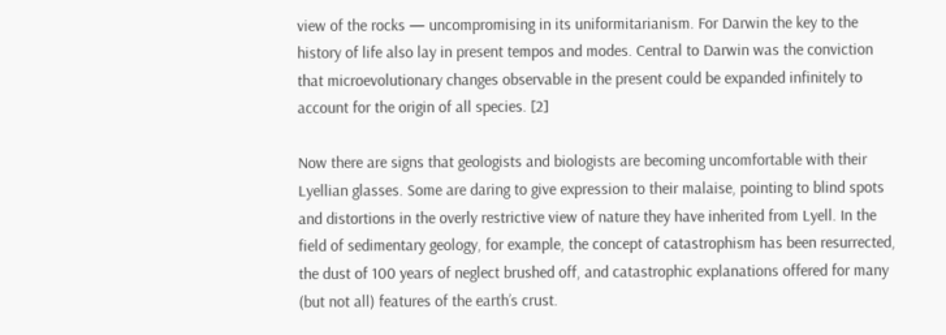view of the rocks — uncompromising in its uniformitarianism. For Darwin the key to the history of life also lay in present tempos and modes. Central to Darwin was the conviction that microevolutionary changes observable in the present could be expanded infinitely to account for the origin of all species. [2]

Now there are signs that geologists and biologists are becoming uncomfortable with their Lyellian glasses. Some are daring to give expression to their malaise, pointing to blind spots and distortions in the overly restrictive view of nature they have inherited from Lyell. In the field of sedimentary geology, for example, the concept of catastrophism has been resurrected, the dust of 100 years of neglect brushed off, and catastrophic explanations offered for many (but not all) features of the earth’s crust.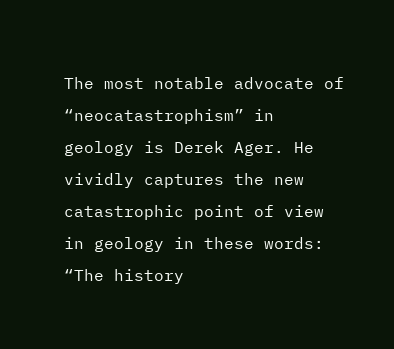The most notable advocate of “neocatastrophism” in geology is Derek Ager. He vividly captures the new catastrophic point of view in geology in these words: “The history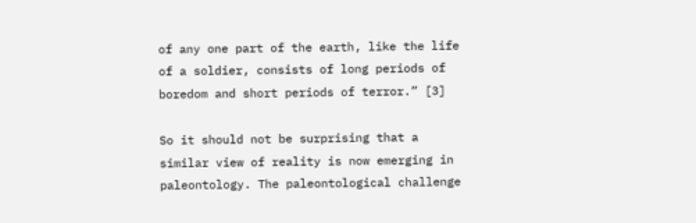of any one part of the earth, like the life of a soldier, consists of long periods of boredom and short periods of terror.” [3]

So it should not be surprising that a similar view of reality is now emerging in paleontology. The paleontological challenge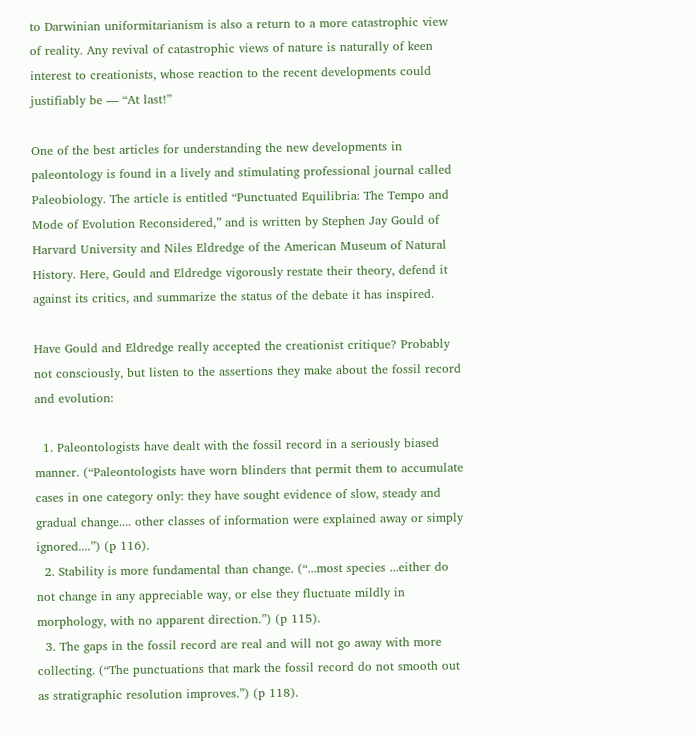to Darwinian uniformitarianism is also a return to a more catastrophic view of reality. Any revival of catastrophic views of nature is naturally of keen interest to creationists, whose reaction to the recent developments could justifiably be — “At last!”

One of the best articles for understanding the new developments in paleontology is found in a lively and stimulating professional journal called Paleobiology. The article is entitled “Punctuated Equilibria: The Tempo and Mode of Evolution Reconsidered,” and is written by Stephen Jay Gould of Harvard University and Niles Eldredge of the American Museum of Natural History. Here, Gould and Eldredge vigorously restate their theory, defend it against its critics, and summarize the status of the debate it has inspired.

Have Gould and Eldredge really accepted the creationist critique? Probably not consciously, but listen to the assertions they make about the fossil record and evolution:

  1. Paleontologists have dealt with the fossil record in a seriously biased manner. (“Paleontologists have worn blinders that permit them to accumulate cases in one category only: they have sought evidence of slow, steady and gradual change.... other classes of information were explained away or simply ignored....”) (p 116).
  2. Stability is more fundamental than change. (“...most species ...either do not change in any appreciable way, or else they fluctuate mildly in morphology, with no apparent direction.”) (p 115).
  3. The gaps in the fossil record are real and will not go away with more collecting. (“The punctuations that mark the fossil record do not smooth out as stratigraphic resolution improves.”) (p 118).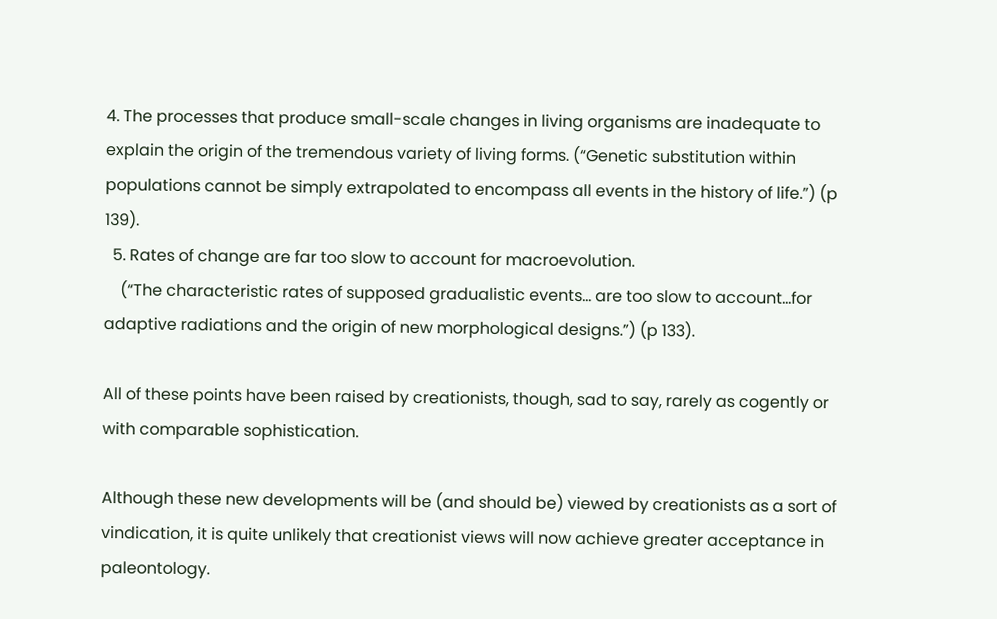4. The processes that produce small-scale changes in living organisms are inadequate to explain the origin of the tremendous variety of living forms. (“Genetic substitution within populations cannot be simply extrapolated to encompass all events in the history of life.”) (p 139).
  5. Rates of change are far too slow to account for macroevolution.
    (“The characteristic rates of supposed gradualistic events... are too slow to account...for adaptive radiations and the origin of new morphological designs.”) (p 133).

All of these points have been raised by creationists, though, sad to say, rarely as cogently or with comparable sophistication.

Although these new developments will be (and should be) viewed by creationists as a sort of vindication, it is quite unlikely that creationist views will now achieve greater acceptance in paleontology.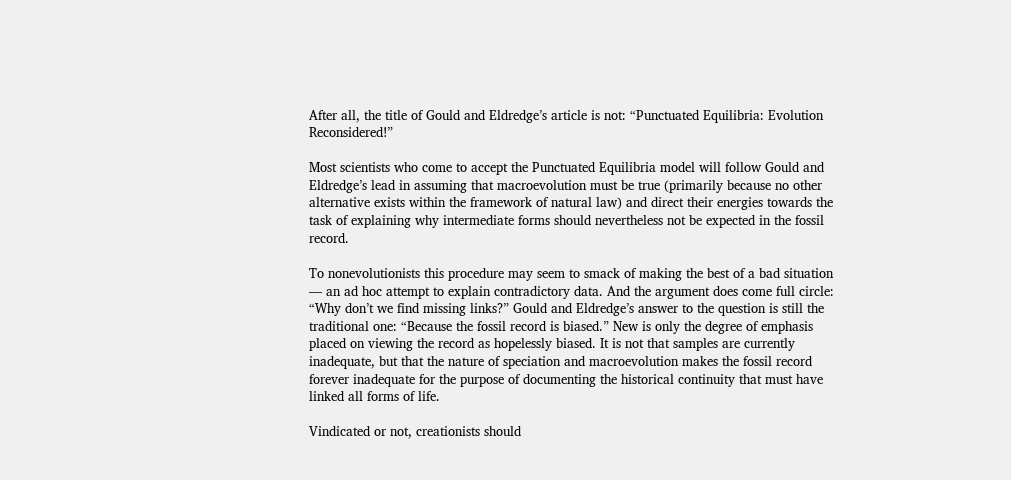After all, the title of Gould and Eldredge’s article is not: “Punctuated Equilibria: Evolution Reconsidered!”

Most scientists who come to accept the Punctuated Equilibria model will follow Gould and Eldredge’s lead in assuming that macroevolution must be true (primarily because no other alternative exists within the framework of natural law) and direct their energies towards the task of explaining why intermediate forms should nevertheless not be expected in the fossil record.

To nonevolutionists this procedure may seem to smack of making the best of a bad situation — an ad hoc attempt to explain contradictory data. And the argument does come full circle: “Why don’t we find missing links?” Gould and Eldredge’s answer to the question is still the traditional one: “Because the fossil record is biased.” New is only the degree of emphasis placed on viewing the record as hopelessly biased. It is not that samples are currently inadequate, but that the nature of speciation and macroevolution makes the fossil record forever inadequate for the purpose of documenting the historical continuity that must have linked all forms of life.

Vindicated or not, creationists should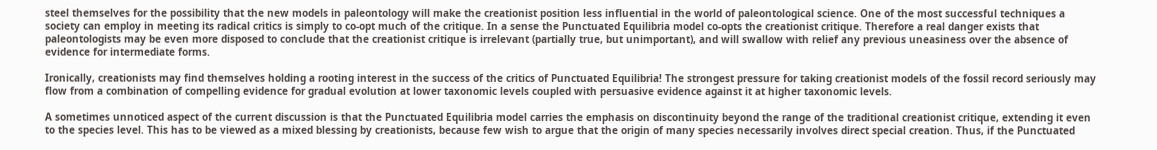steel themselves for the possibility that the new models in paleontology will make the creationist position less influential in the world of paleontological science. One of the most successful techniques a society can employ in meeting its radical critics is simply to co-opt much of the critique. In a sense the Punctuated Equilibria model co-opts the creationist critique. Therefore a real danger exists that paleontologists may be even more disposed to conclude that the creationist critique is irrelevant (partially true, but unimportant), and will swallow with relief any previous uneasiness over the absence of evidence for intermediate forms.

Ironically, creationists may find themselves holding a rooting interest in the success of the critics of Punctuated Equilibria! The strongest pressure for taking creationist models of the fossil record seriously may flow from a combination of compelling evidence for gradual evolution at lower taxonomic levels coupled with persuasive evidence against it at higher taxonomic levels.

A sometimes unnoticed aspect of the current discussion is that the Punctuated Equilibria model carries the emphasis on discontinuity beyond the range of the traditional creationist critique, extending it even to the species level. This has to be viewed as a mixed blessing by creationists, because few wish to argue that the origin of many species necessarily involves direct special creation. Thus, if the Punctuated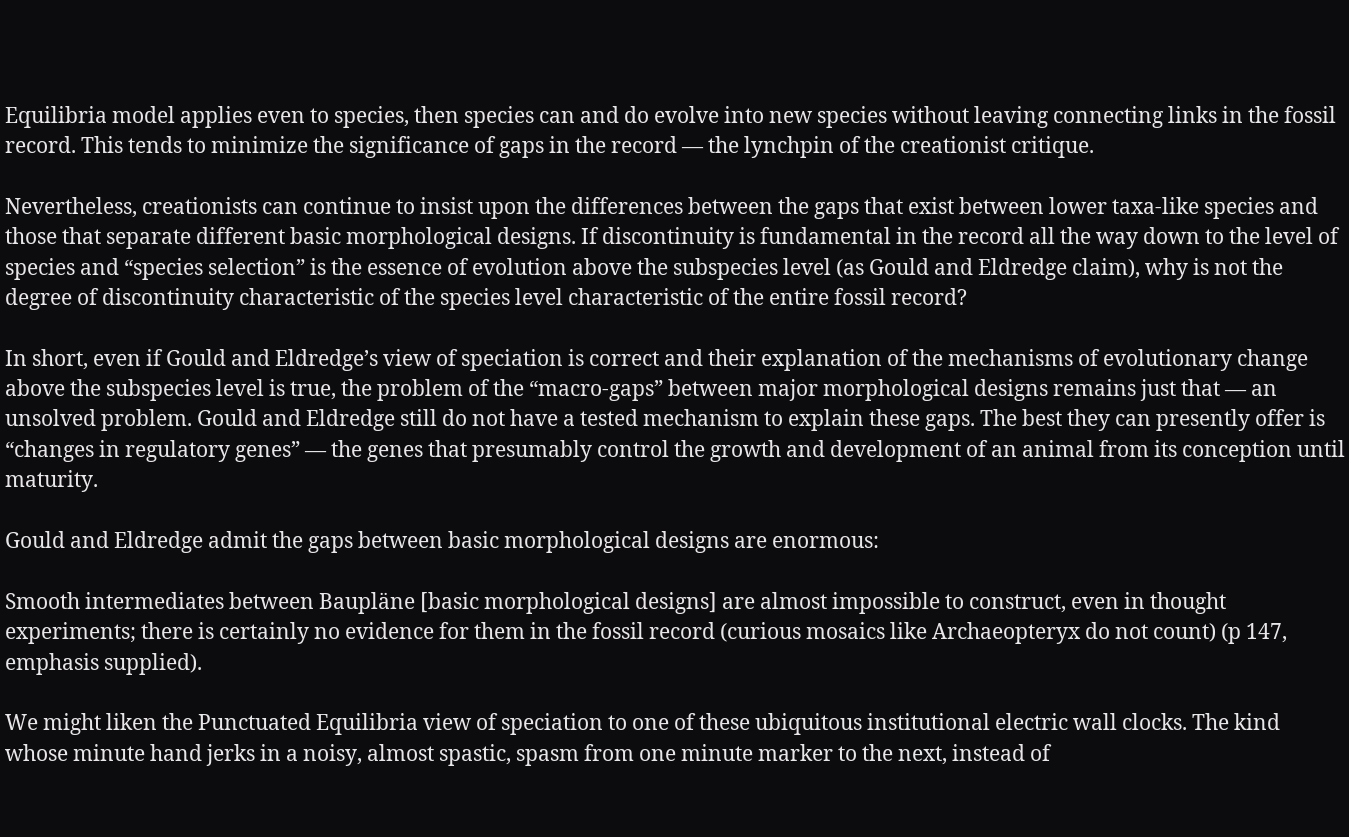Equilibria model applies even to species, then species can and do evolve into new species without leaving connecting links in the fossil record. This tends to minimize the significance of gaps in the record — the lynchpin of the creationist critique.

Nevertheless, creationists can continue to insist upon the differences between the gaps that exist between lower taxa-like species and those that separate different basic morphological designs. If discontinuity is fundamental in the record all the way down to the level of species and “species selection” is the essence of evolution above the subspecies level (as Gould and Eldredge claim), why is not the degree of discontinuity characteristic of the species level characteristic of the entire fossil record?

In short, even if Gould and Eldredge’s view of speciation is correct and their explanation of the mechanisms of evolutionary change above the subspecies level is true, the problem of the “macro-gaps” between major morphological designs remains just that — an unsolved problem. Gould and Eldredge still do not have a tested mechanism to explain these gaps. The best they can presently offer is “changes in regulatory genes” — the genes that presumably control the growth and development of an animal from its conception until maturity.

Gould and Eldredge admit the gaps between basic morphological designs are enormous:

Smooth intermediates between Baupläne [basic morphological designs] are almost impossible to construct, even in thought experiments; there is certainly no evidence for them in the fossil record (curious mosaics like Archaeopteryx do not count) (p 147, emphasis supplied).

We might liken the Punctuated Equilibria view of speciation to one of these ubiquitous institutional electric wall clocks. The kind whose minute hand jerks in a noisy, almost spastic, spasm from one minute marker to the next, instead of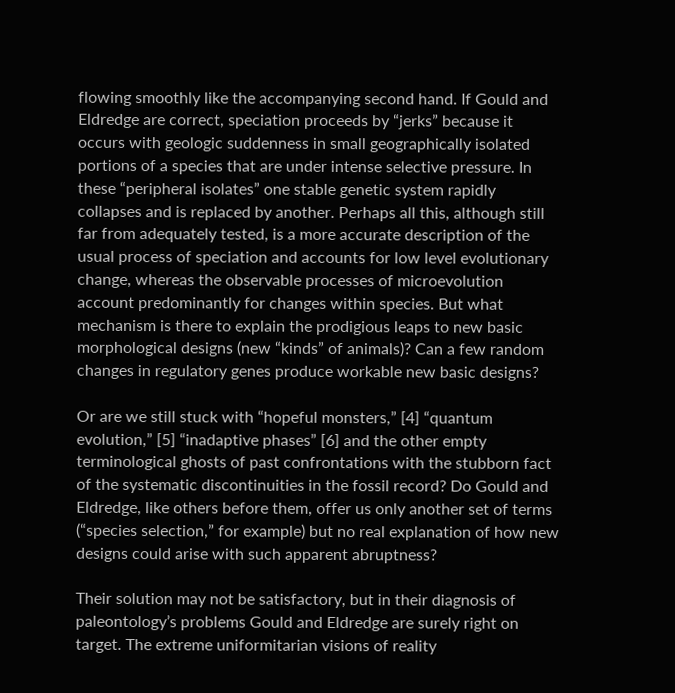flowing smoothly like the accompanying second hand. If Gould and Eldredge are correct, speciation proceeds by “jerks” because it occurs with geologic suddenness in small geographically isolated portions of a species that are under intense selective pressure. In these “peripheral isolates” one stable genetic system rapidly collapses and is replaced by another. Perhaps all this, although still far from adequately tested, is a more accurate description of the usual process of speciation and accounts for low level evolutionary change, whereas the observable processes of microevolution account predominantly for changes within species. But what mechanism is there to explain the prodigious leaps to new basic morphological designs (new “kinds” of animals)? Can a few random changes in regulatory genes produce workable new basic designs?

Or are we still stuck with “hopeful monsters,” [4] “quantum evolution,” [5] “inadaptive phases” [6] and the other empty terminological ghosts of past confrontations with the stubborn fact of the systematic discontinuities in the fossil record? Do Gould and Eldredge, like others before them, offer us only another set of terms (“species selection,” for example) but no real explanation of how new designs could arise with such apparent abruptness?

Their solution may not be satisfactory, but in their diagnosis of paleontology’s problems Gould and Eldredge are surely right on target. The extreme uniformitarian visions of reality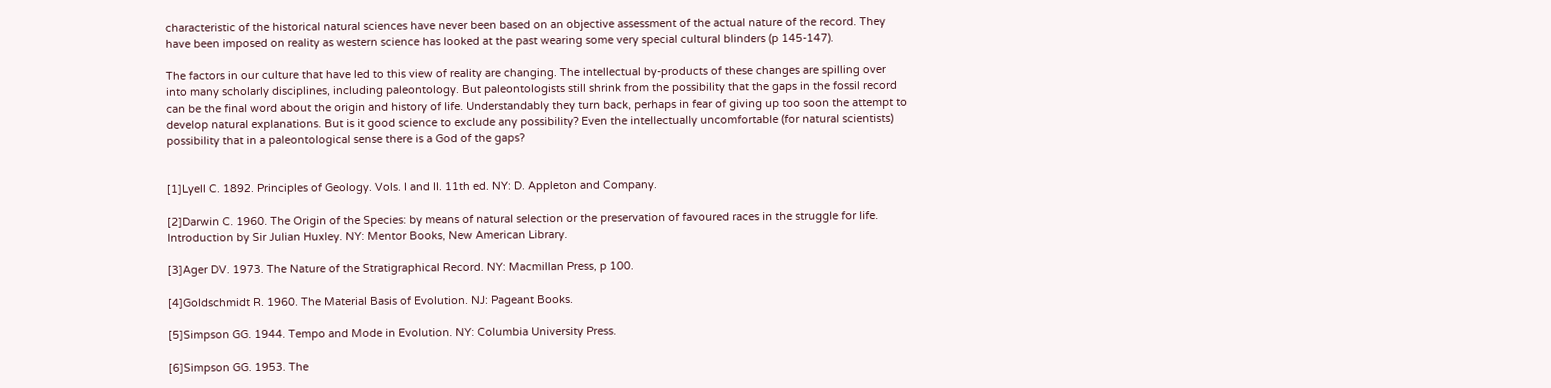characteristic of the historical natural sciences have never been based on an objective assessment of the actual nature of the record. They have been imposed on reality as western science has looked at the past wearing some very special cultural blinders (p 145-147).

The factors in our culture that have led to this view of reality are changing. The intellectual by-products of these changes are spilling over into many scholarly disciplines, including paleontology. But paleontologists still shrink from the possibility that the gaps in the fossil record can be the final word about the origin and history of life. Understandably they turn back, perhaps in fear of giving up too soon the attempt to develop natural explanations. But is it good science to exclude any possibility? Even the intellectually uncomfortable (for natural scientists) possibility that in a paleontological sense there is a God of the gaps?


[1]Lyell C. 1892. Principles of Geology. Vols. I and II. 11th ed. NY: D. Appleton and Company.

[2]Darwin C. 1960. The Origin of the Species: by means of natural selection or the preservation of favoured races in the struggle for life. Introduction by Sir Julian Huxley. NY: Mentor Books, New American Library.

[3]Ager DV. 1973. The Nature of the Stratigraphical Record. NY: Macmillan Press, p 100.

[4]Goldschmidt R. 1960. The Material Basis of Evolution. NJ: Pageant Books.

[5]Simpson GG. 1944. Tempo and Mode in Evolution. NY: Columbia University Press.

[6]Simpson GG. 1953. The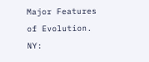Major Features of Evolution. NY: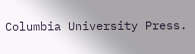Columbia University Press.